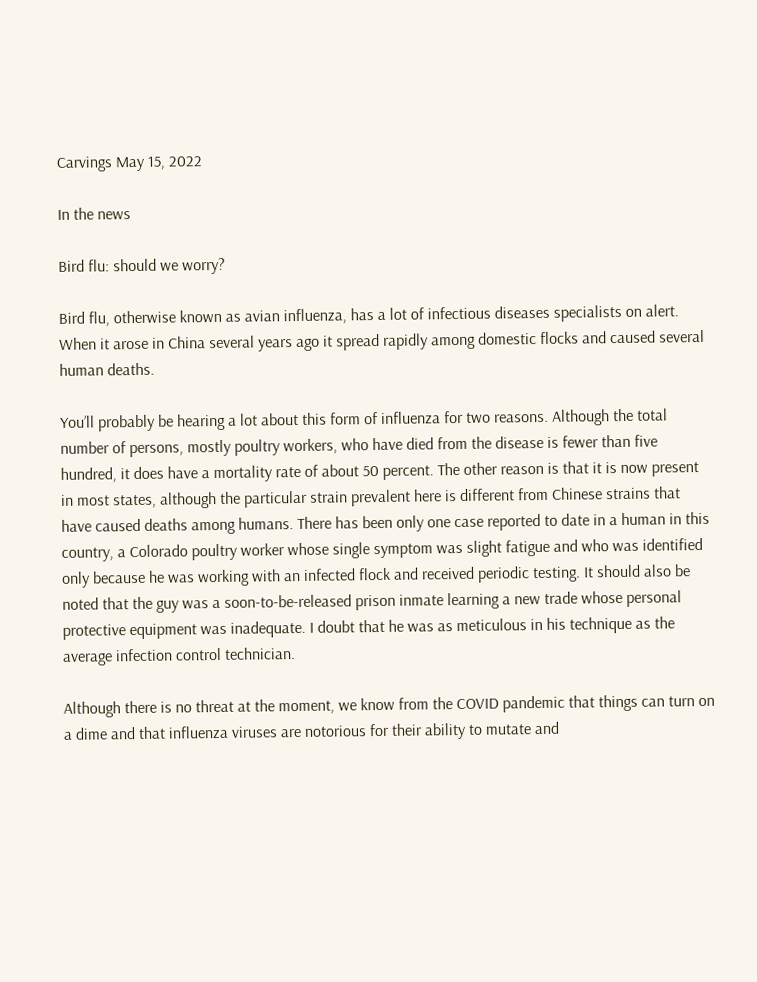Carvings May 15, 2022

In the news

Bird flu: should we worry?

Bird flu, otherwise known as avian influenza, has a lot of infectious diseases specialists on alert. When it arose in China several years ago it spread rapidly among domestic flocks and caused several human deaths.

You’ll probably be hearing a lot about this form of influenza for two reasons. Although the total number of persons, mostly poultry workers, who have died from the disease is fewer than five hundred, it does have a mortality rate of about 50 percent. The other reason is that it is now present in most states, although the particular strain prevalent here is different from Chinese strains that have caused deaths among humans. There has been only one case reported to date in a human in this country, a Colorado poultry worker whose single symptom was slight fatigue and who was identified only because he was working with an infected flock and received periodic testing. It should also be noted that the guy was a soon-to-be-released prison inmate learning a new trade whose personal protective equipment was inadequate. I doubt that he was as meticulous in his technique as the average infection control technician.

Although there is no threat at the moment, we know from the COVID pandemic that things can turn on a dime and that influenza viruses are notorious for their ability to mutate and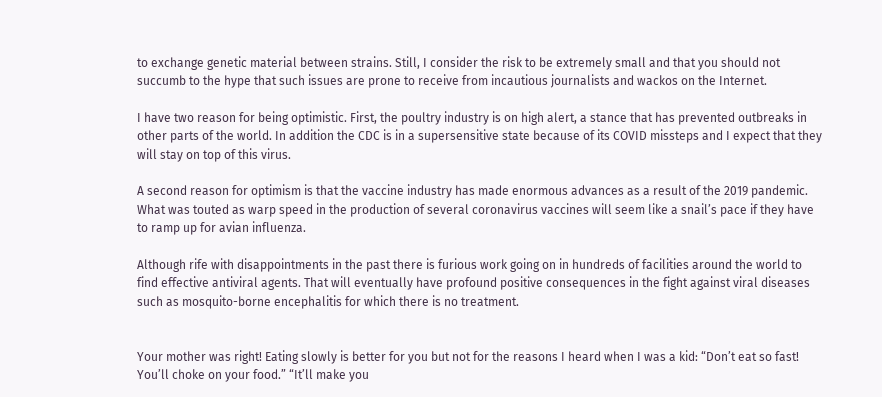to exchange genetic material between strains. Still, I consider the risk to be extremely small and that you should not succumb to the hype that such issues are prone to receive from incautious journalists and wackos on the Internet.

I have two reason for being optimistic. First, the poultry industry is on high alert, a stance that has prevented outbreaks in other parts of the world. In addition the CDC is in a supersensitive state because of its COVID missteps and I expect that they will stay on top of this virus.

A second reason for optimism is that the vaccine industry has made enormous advances as a result of the 2019 pandemic. What was touted as warp speed in the production of several coronavirus vaccines will seem like a snail’s pace if they have to ramp up for avian influenza.

Although rife with disappointments in the past there is furious work going on in hundreds of facilities around the world to find effective antiviral agents. That will eventually have profound positive consequences in the fight against viral diseases such as mosquito-borne encephalitis for which there is no treatment.


Your mother was right! Eating slowly is better for you but not for the reasons I heard when I was a kid: “Don’t eat so fast! You’ll choke on your food.” “It’ll make you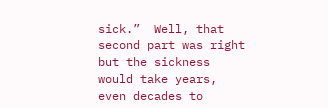sick.”  Well, that second part was right but the sickness would take years, even decades to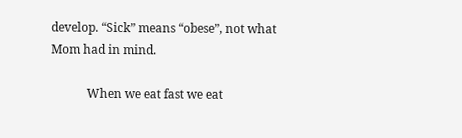develop. “Sick” means “obese”, not what Mom had in mind.

            When we eat fast we eat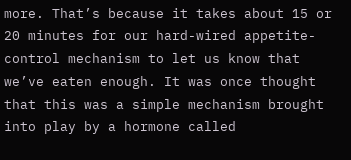more. That’s because it takes about 15 or 20 minutes for our hard-wired appetite-control mechanism to let us know that we’ve eaten enough. It was once thought that this was a simple mechanism brought into play by a hormone called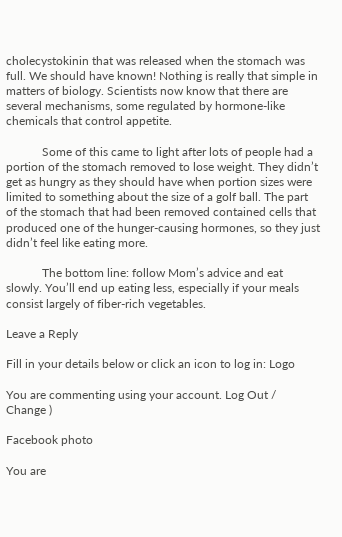cholecystokinin that was released when the stomach was full. We should have known! Nothing is really that simple in matters of biology. Scientists now know that there are several mechanisms, some regulated by hormone-like chemicals that control appetite.

            Some of this came to light after lots of people had a portion of the stomach removed to lose weight. They didn’t get as hungry as they should have when portion sizes were limited to something about the size of a golf ball. The part of the stomach that had been removed contained cells that produced one of the hunger-causing hormones, so they just didn’t feel like eating more.

            The bottom line: follow Mom’s advice and eat slowly. You’ll end up eating less, especially if your meals consist largely of fiber-rich vegetables.

Leave a Reply

Fill in your details below or click an icon to log in: Logo

You are commenting using your account. Log Out /  Change )

Facebook photo

You are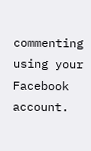commenting using your Facebook account.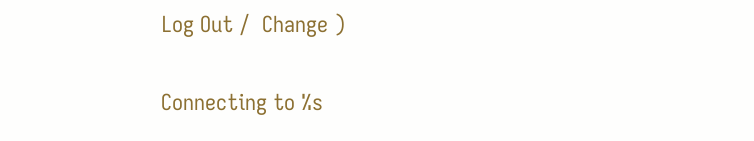Log Out /  Change )

Connecting to %s